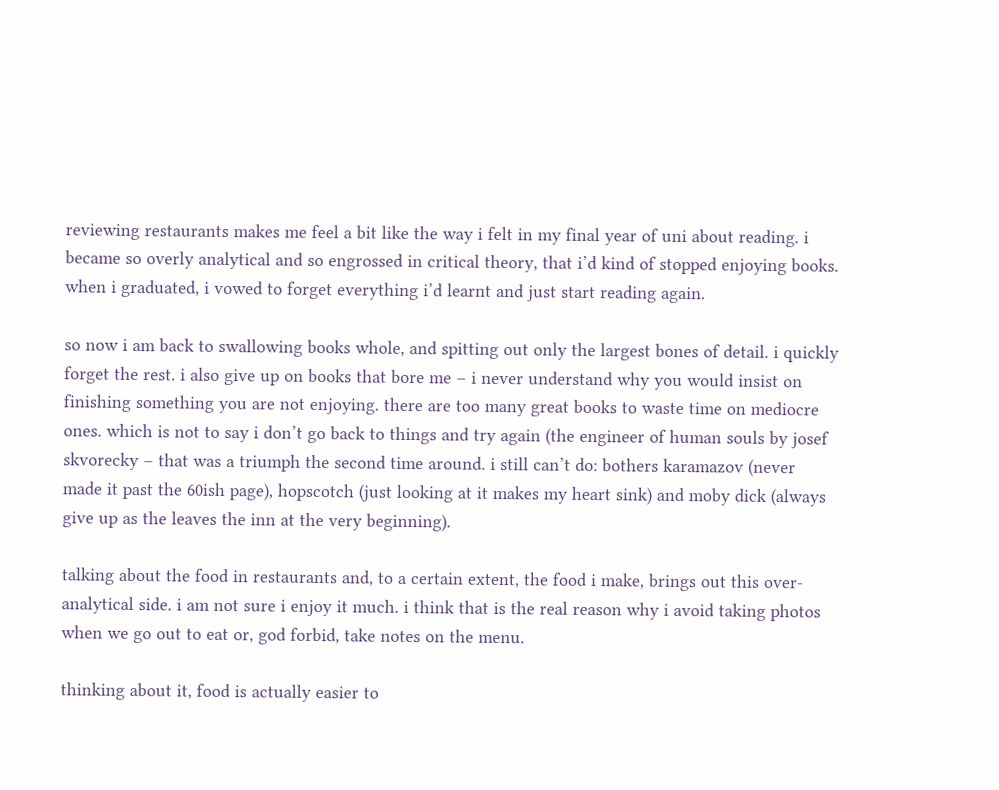reviewing restaurants makes me feel a bit like the way i felt in my final year of uni about reading. i became so overly analytical and so engrossed in critical theory, that i’d kind of stopped enjoying books. when i graduated, i vowed to forget everything i’d learnt and just start reading again.

so now i am back to swallowing books whole, and spitting out only the largest bones of detail. i quickly forget the rest. i also give up on books that bore me – i never understand why you would insist on finishing something you are not enjoying. there are too many great books to waste time on mediocre ones. which is not to say i don’t go back to things and try again (the engineer of human souls by josef skvorecky – that was a triumph the second time around. i still can’t do: bothers karamazov (never made it past the 60ish page), hopscotch (just looking at it makes my heart sink) and moby dick (always give up as the leaves the inn at the very beginning).

talking about the food in restaurants and, to a certain extent, the food i make, brings out this over-analytical side. i am not sure i enjoy it much. i think that is the real reason why i avoid taking photos when we go out to eat or, god forbid, take notes on the menu.

thinking about it, food is actually easier to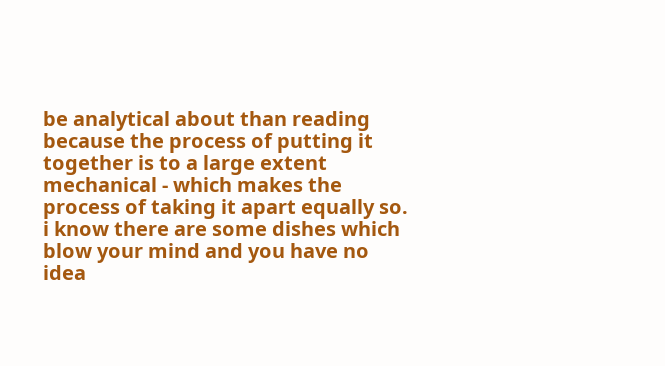be analytical about than reading because the process of putting it together is to a large extent mechanical - which makes the process of taking it apart equally so. i know there are some dishes which blow your mind and you have no idea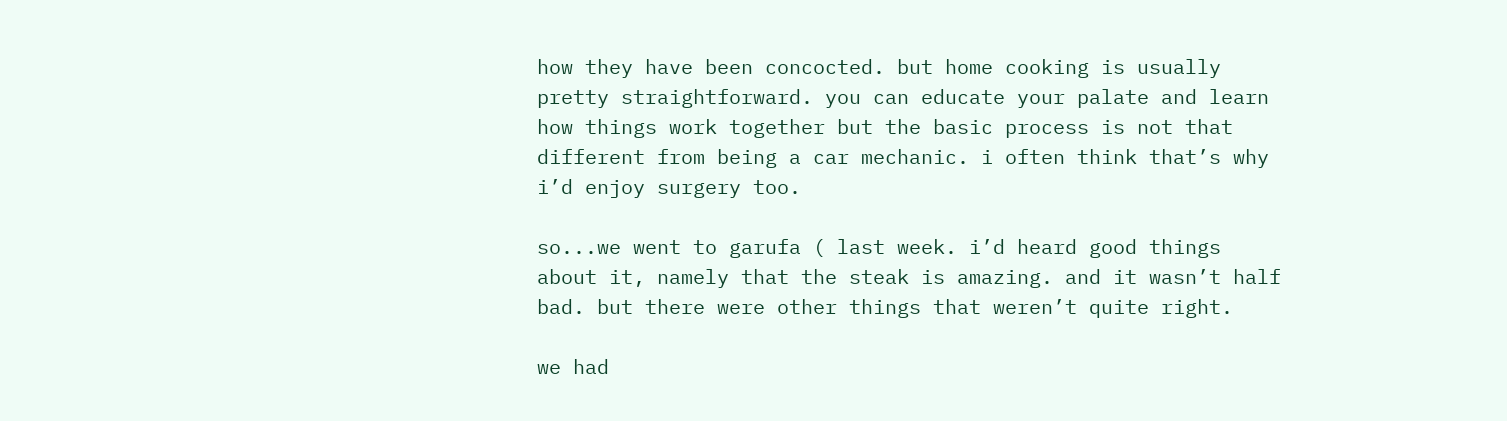how they have been concocted. but home cooking is usually pretty straightforward. you can educate your palate and learn how things work together but the basic process is not that different from being a car mechanic. i often think that’s why i’d enjoy surgery too.

so...we went to garufa ( last week. i’d heard good things about it, namely that the steak is amazing. and it wasn’t half bad. but there were other things that weren’t quite right.

we had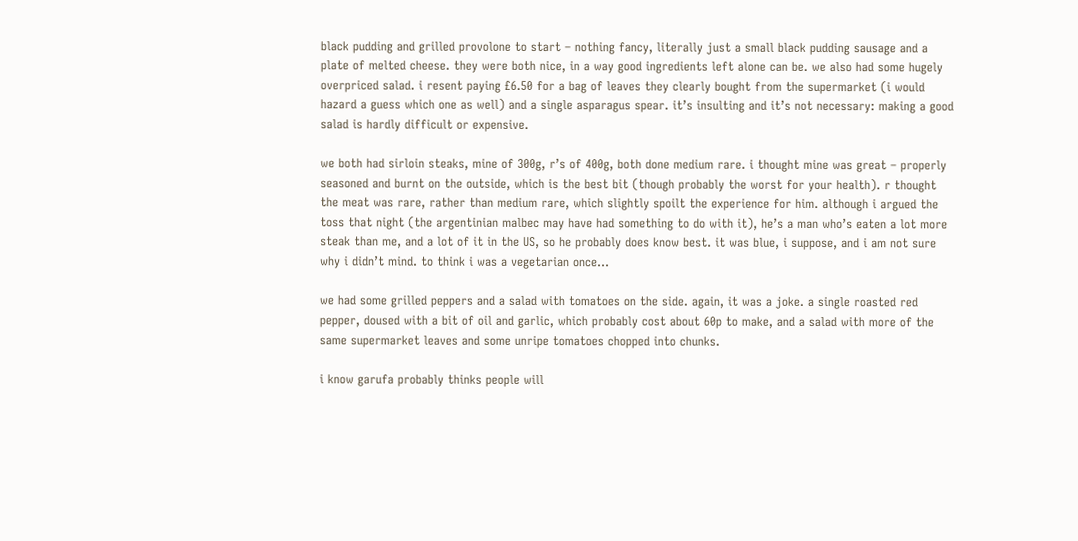black pudding and grilled provolone to start – nothing fancy, literally just a small black pudding sausage and a plate of melted cheese. they were both nice, in a way good ingredients left alone can be. we also had some hugely overpriced salad. i resent paying £6.50 for a bag of leaves they clearly bought from the supermarket (i would hazard a guess which one as well) and a single asparagus spear. it’s insulting and it’s not necessary: making a good salad is hardly difficult or expensive.

we both had sirloin steaks, mine of 300g, r’s of 400g, both done medium rare. i thought mine was great – properly seasoned and burnt on the outside, which is the best bit (though probably the worst for your health). r thought the meat was rare, rather than medium rare, which slightly spoilt the experience for him. although i argued the toss that night (the argentinian malbec may have had something to do with it), he’s a man who’s eaten a lot more steak than me, and a lot of it in the US, so he probably does know best. it was blue, i suppose, and i am not sure why i didn’t mind. to think i was a vegetarian once...

we had some grilled peppers and a salad with tomatoes on the side. again, it was a joke. a single roasted red pepper, doused with a bit of oil and garlic, which probably cost about 60p to make, and a salad with more of the same supermarket leaves and some unripe tomatoes chopped into chunks.

i know garufa probably thinks people will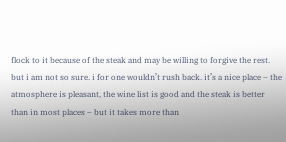flock to it because of the steak and may be willing to forgive the rest. but i am not so sure. i for one wouldn’t rush back. it’s a nice place – the atmosphere is pleasant, the wine list is good and the steak is better than in most places – but it takes more than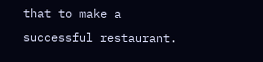that to make a successful restaurant.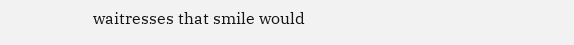waitresses that smile would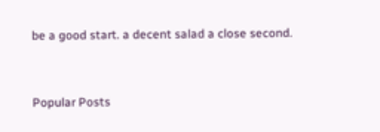be a good start. a decent salad a close second.


Popular Posts